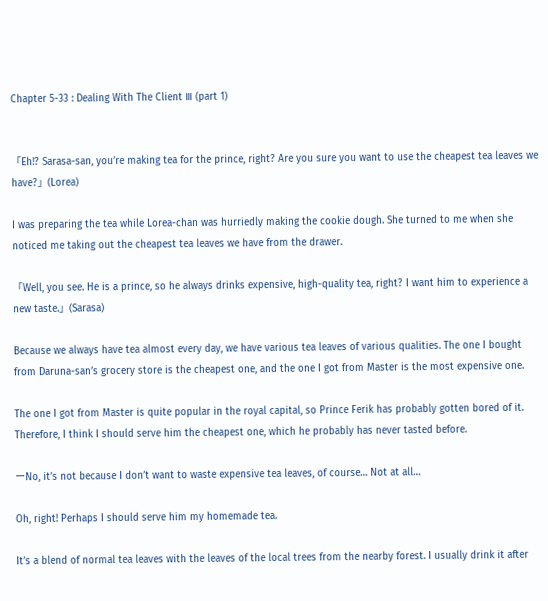Chapter 5-33 : Dealing With The Client Ⅲ (part 1)


「Eh!? Sarasa-san, you’re making tea for the prince, right? Are you sure you want to use the cheapest tea leaves we have?」(Lorea)

I was preparing the tea while Lorea-chan was hurriedly making the cookie dough. She turned to me when she noticed me taking out the cheapest tea leaves we have from the drawer.

「Well, you see. He is a prince, so he always drinks expensive, high-quality tea, right? I want him to experience a new taste.」(Sarasa)

Because we always have tea almost every day, we have various tea leaves of various qualities. The one I bought from Daruna-san’s grocery store is the cheapest one, and the one I got from Master is the most expensive one.

The one I got from Master is quite popular in the royal capital, so Prince Ferik has probably gotten bored of it. Therefore, I think I should serve him the cheapest one, which he probably has never tasted before.

ーNo, it’s not because I don’t want to waste expensive tea leaves, of course… Not at all…

Oh, right! Perhaps I should serve him my homemade tea.

It’s a blend of normal tea leaves with the leaves of the local trees from the nearby forest. I usually drink it after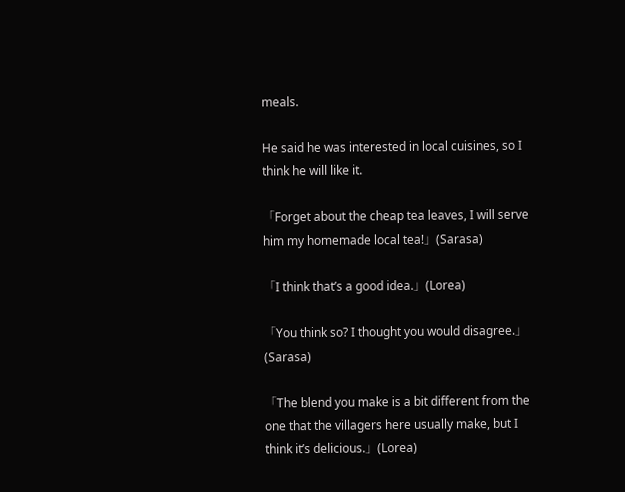meals.

He said he was interested in local cuisines, so I think he will like it.

「Forget about the cheap tea leaves, I will serve him my homemade local tea!」(Sarasa)

「I think that’s a good idea.」(Lorea)

「You think so? I thought you would disagree.」(Sarasa)

「The blend you make is a bit different from the one that the villagers here usually make, but I think it’s delicious.」(Lorea)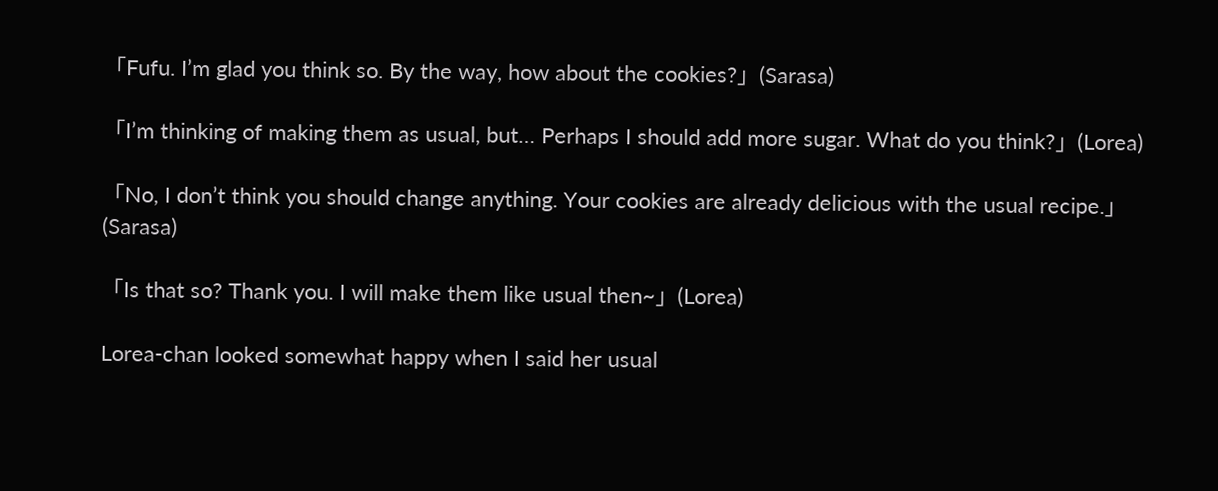「Fufu. I’m glad you think so. By the way, how about the cookies?」(Sarasa)

「I’m thinking of making them as usual, but… Perhaps I should add more sugar. What do you think?」(Lorea)

「No, I don’t think you should change anything. Your cookies are already delicious with the usual recipe.」(Sarasa)

「Is that so? Thank you. I will make them like usual then~」(Lorea)

Lorea-chan looked somewhat happy when I said her usual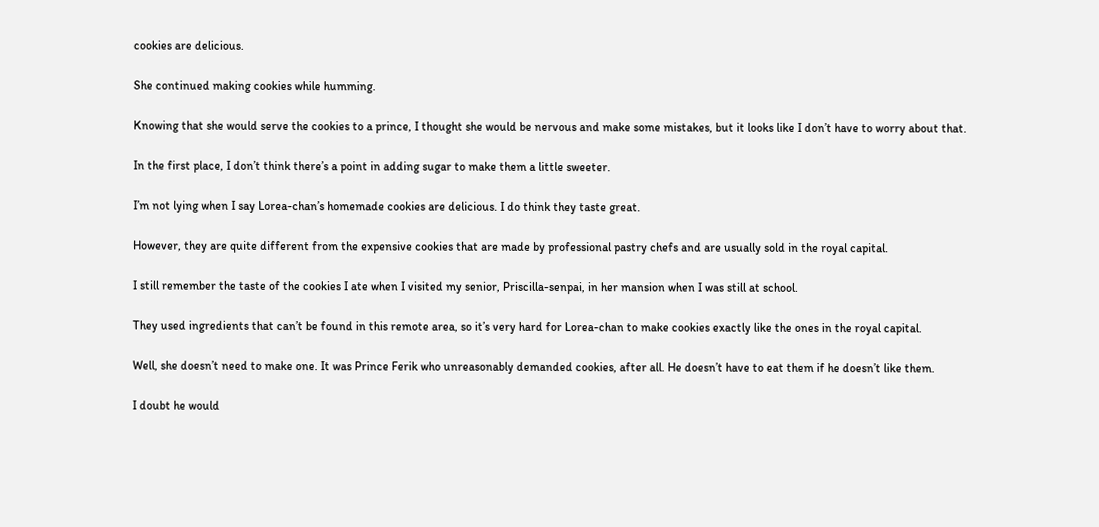cookies are delicious.

She continued making cookies while humming.

Knowing that she would serve the cookies to a prince, I thought she would be nervous and make some mistakes, but it looks like I don’t have to worry about that.

In the first place, I don’t think there’s a point in adding sugar to make them a little sweeter.

I’m not lying when I say Lorea-chan’s homemade cookies are delicious. I do think they taste great.

However, they are quite different from the expensive cookies that are made by professional pastry chefs and are usually sold in the royal capital.

I still remember the taste of the cookies I ate when I visited my senior, Priscilla-senpai, in her mansion when I was still at school.

They used ingredients that can’t be found in this remote area, so it’s very hard for Lorea-chan to make cookies exactly like the ones in the royal capital.

Well, she doesn’t need to make one. It was Prince Ferik who unreasonably demanded cookies, after all. He doesn’t have to eat them if he doesn’t like them.

I doubt he would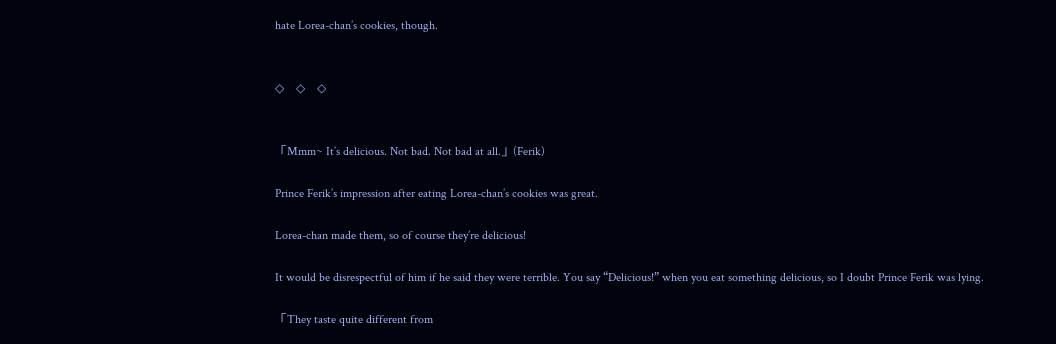hate Lorea-chan’s cookies, though.


◇    ◇    ◇


「Mmm~ It’s delicious. Not bad. Not bad at all.」(Ferik)

Prince Ferik’s impression after eating Lorea-chan’s cookies was great.

Lorea-chan made them, so of course they’re delicious!

It would be disrespectful of him if he said they were terrible. You say “Delicious!” when you eat something delicious, so I doubt Prince Ferik was lying.

「They taste quite different from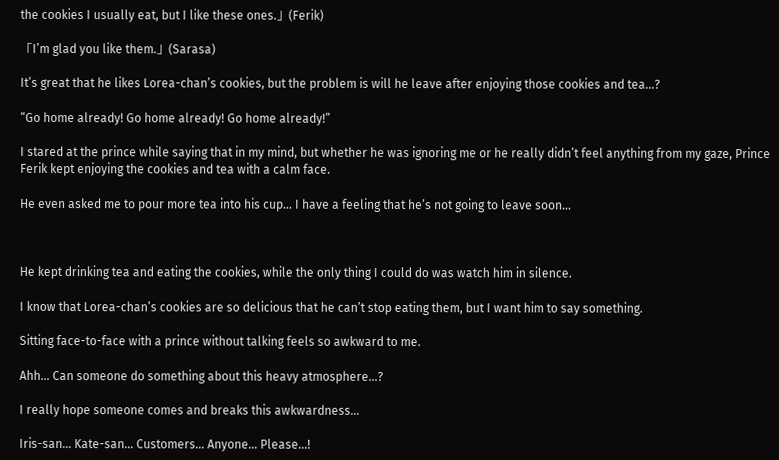the cookies I usually eat, but I like these ones.」(Ferik)

「I’m glad you like them.」(Sarasa)

It’s great that he likes Lorea-chan’s cookies, but the problem is will he leave after enjoying those cookies and tea…?

“Go home already! Go home already! Go home already!”

I stared at the prince while saying that in my mind, but whether he was ignoring me or he really didn’t feel anything from my gaze, Prince Ferik kept enjoying the cookies and tea with a calm face.

He even asked me to pour more tea into his cup… I have a feeling that he’s not going to leave soon…



He kept drinking tea and eating the cookies, while the only thing I could do was watch him in silence.

I know that Lorea-chan’s cookies are so delicious that he can’t stop eating them, but I want him to say something.

Sitting face-to-face with a prince without talking feels so awkward to me.

Ahh… Can someone do something about this heavy atmosphere…?

I really hope someone comes and breaks this awkwardness…

Iris-san… Kate-san… Customers… Anyone… Please…!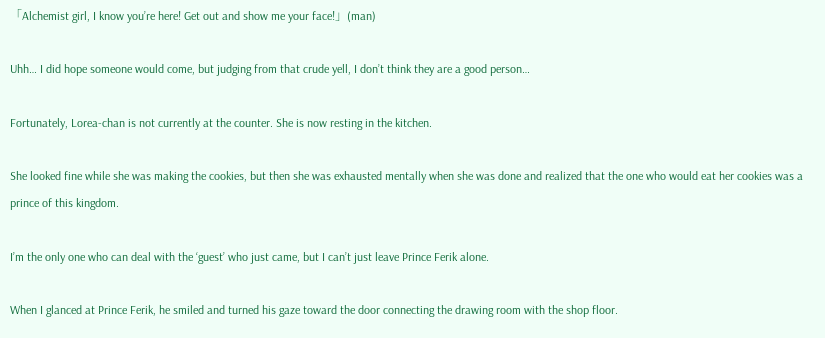「Alchemist girl, I know you’re here! Get out and show me your face!」(man)

Uhh… I did hope someone would come, but judging from that crude yell, I don’t think they are a good person…

Fortunately, Lorea-chan is not currently at the counter. She is now resting in the kitchen.

She looked fine while she was making the cookies, but then she was exhausted mentally when she was done and realized that the one who would eat her cookies was a prince of this kingdom.

I’m the only one who can deal with the ‘guest’ who just came, but I can’t just leave Prince Ferik alone.

When I glanced at Prince Ferik, he smiled and turned his gaze toward the door connecting the drawing room with the shop floor.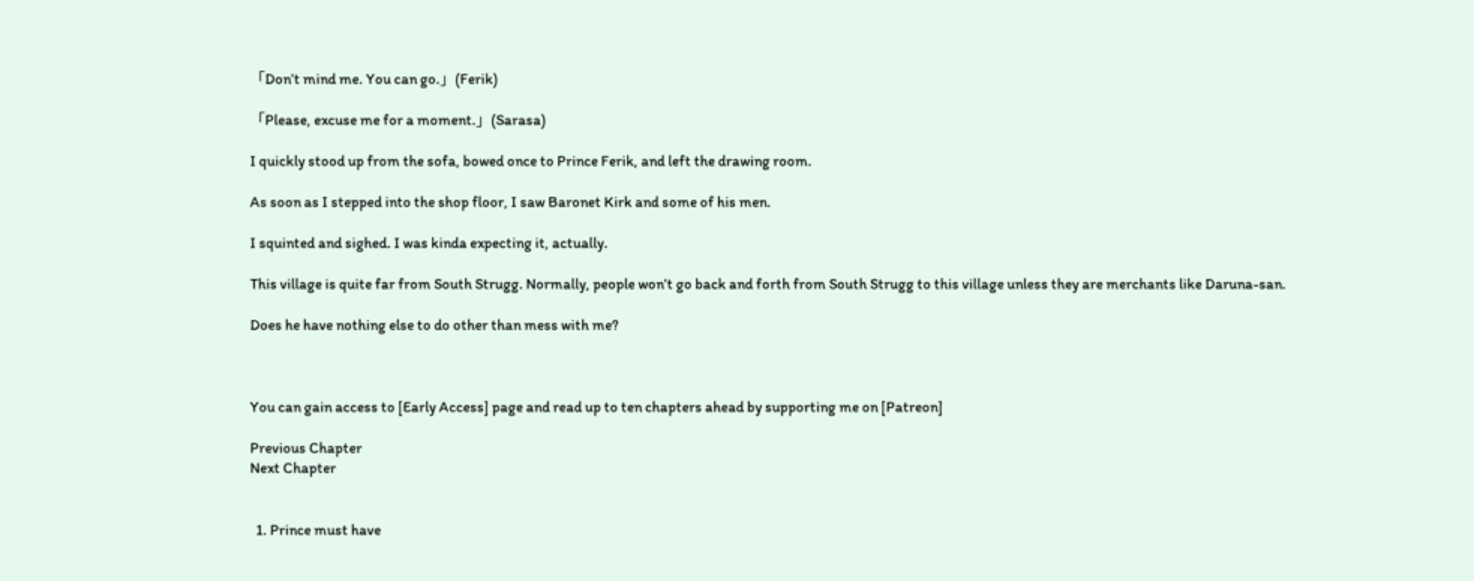「Don’t mind me. You can go.」(Ferik)

「Please, excuse me for a moment.」(Sarasa)

I quickly stood up from the sofa, bowed once to Prince Ferik, and left the drawing room.

As soon as I stepped into the shop floor, I saw Baronet Kirk and some of his men.

I squinted and sighed. I was kinda expecting it, actually.

This village is quite far from South Strugg. Normally, people won’t go back and forth from South Strugg to this village unless they are merchants like Daruna-san.

Does he have nothing else to do other than mess with me?



You can gain access to [Early Access] page and read up to ten chapters ahead by supporting me on [Patreon]

Previous Chapter
Next Chapter


  1. Prince must have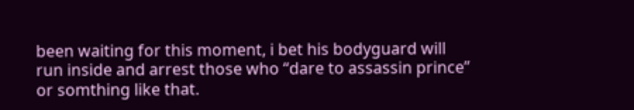been waiting for this moment, i bet his bodyguard will run inside and arrest those who “dare to assassin prince” or somthing like that.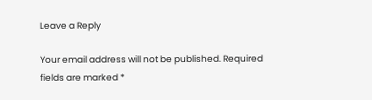Leave a Reply

Your email address will not be published. Required fields are marked *